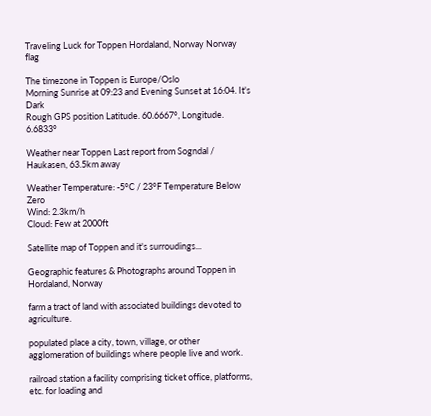Traveling Luck for Toppen Hordaland, Norway Norway flag

The timezone in Toppen is Europe/Oslo
Morning Sunrise at 09:23 and Evening Sunset at 16:04. It's Dark
Rough GPS position Latitude. 60.6667°, Longitude. 6.6833°

Weather near Toppen Last report from Sogndal / Haukasen, 63.5km away

Weather Temperature: -5°C / 23°F Temperature Below Zero
Wind: 2.3km/h
Cloud: Few at 2000ft

Satellite map of Toppen and it's surroudings...

Geographic features & Photographs around Toppen in Hordaland, Norway

farm a tract of land with associated buildings devoted to agriculture.

populated place a city, town, village, or other agglomeration of buildings where people live and work.

railroad station a facility comprising ticket office, platforms, etc. for loading and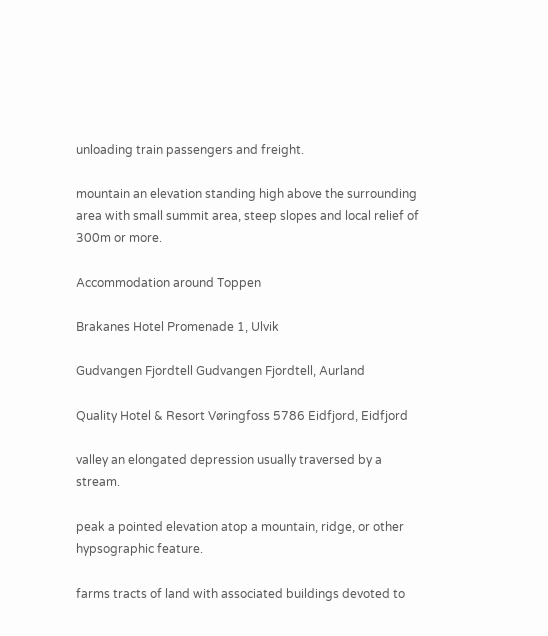unloading train passengers and freight.

mountain an elevation standing high above the surrounding area with small summit area, steep slopes and local relief of 300m or more.

Accommodation around Toppen

Brakanes Hotel Promenade 1, Ulvik

Gudvangen Fjordtell Gudvangen Fjordtell, Aurland

Quality Hotel & Resort Vøringfoss 5786 Eidfjord, Eidfjord

valley an elongated depression usually traversed by a stream.

peak a pointed elevation atop a mountain, ridge, or other hypsographic feature.

farms tracts of land with associated buildings devoted to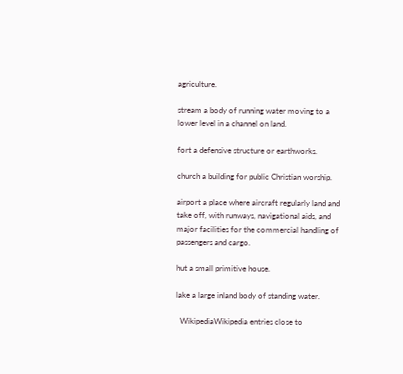agriculture.

stream a body of running water moving to a lower level in a channel on land.

fort a defensive structure or earthworks.

church a building for public Christian worship.

airport a place where aircraft regularly land and take off, with runways, navigational aids, and major facilities for the commercial handling of passengers and cargo.

hut a small primitive house.

lake a large inland body of standing water.

  WikipediaWikipedia entries close to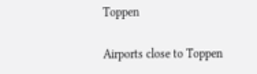Toppen

Airports close to Toppen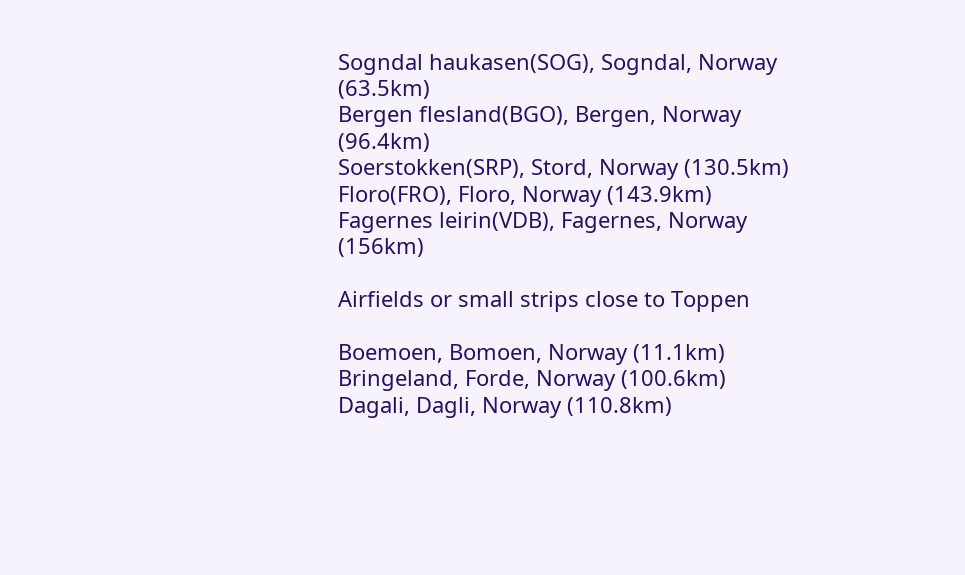Sogndal haukasen(SOG), Sogndal, Norway (63.5km)
Bergen flesland(BGO), Bergen, Norway (96.4km)
Soerstokken(SRP), Stord, Norway (130.5km)
Floro(FRO), Floro, Norway (143.9km)
Fagernes leirin(VDB), Fagernes, Norway (156km)

Airfields or small strips close to Toppen

Boemoen, Bomoen, Norway (11.1km)
Bringeland, Forde, Norway (100.6km)
Dagali, Dagli, Norway (110.8km)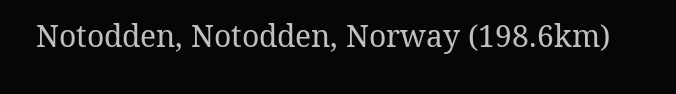Notodden, Notodden, Norway (198.6km)